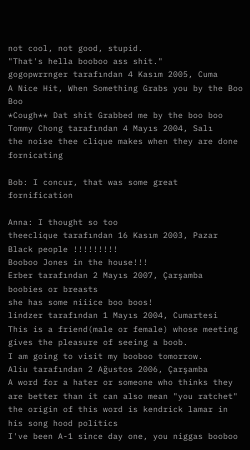not cool, not good, stupid.
"That's hella booboo ass shit."
gogopwrrnger tarafından 4 Kasım 2005, Cuma
A Nice Hit, When Something Grabs you by the Boo Boo
*Cough** Dat shit Grabbed me by the boo boo
Tommy Chong tarafından 4 Mayıs 2004, Salı
the noise thee clique makes when they are done fornicating

Bob: I concur, that was some great fornification

Anna: I thought so too
theeclique tarafından 16 Kasım 2003, Pazar
Black people !!!!!!!!!
Booboo Jones in the house!!!
Erber tarafından 2 Mayıs 2007, Çarşamba
boobies or breasts
she has some niiice boo boos!
lindzer tarafından 1 Mayıs 2004, Cumartesi
This is a friend(male or female) whose meeting gives the pleasure of seeing a boob.
I am going to visit my booboo tomorrow.
Aliu tarafından 2 Ağustos 2006, Çarşamba
A word for a hater or someone who thinks they are better than it can also mean "you ratchet" the origin of this word is kendrick lamar in his song hood politics
I've been A-1 since day one, you niggas booboo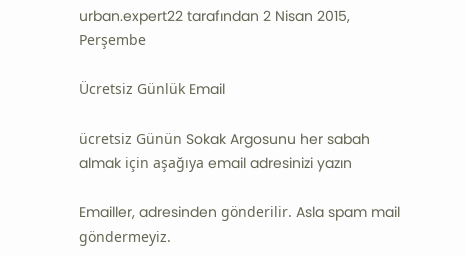urban.expert22 tarafından 2 Nisan 2015, Perşembe

Ücretsiz Günlük Email

ücretsiz Günün Sokak Argosunu her sabah almak için aşağıya email adresinizi yazın

Emailler, adresinden gönderilir. Asla spam mail göndermeyiz.